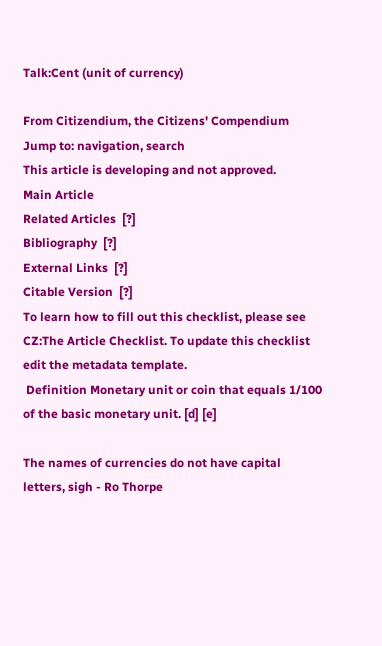Talk:Cent (unit of currency)

From Citizendium, the Citizens' Compendium
Jump to: navigation, search
This article is developing and not approved.
Main Article
Related Articles  [?]
Bibliography  [?]
External Links  [?]
Citable Version  [?]
To learn how to fill out this checklist, please see CZ:The Article Checklist. To update this checklist edit the metadata template.
 Definition Monetary unit or coin that equals 1/100 of the basic monetary unit. [d] [e]

The names of currencies do not have capital letters, sigh - Ro Thorpe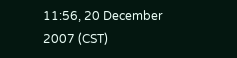11:56, 20 December 2007 (CST)